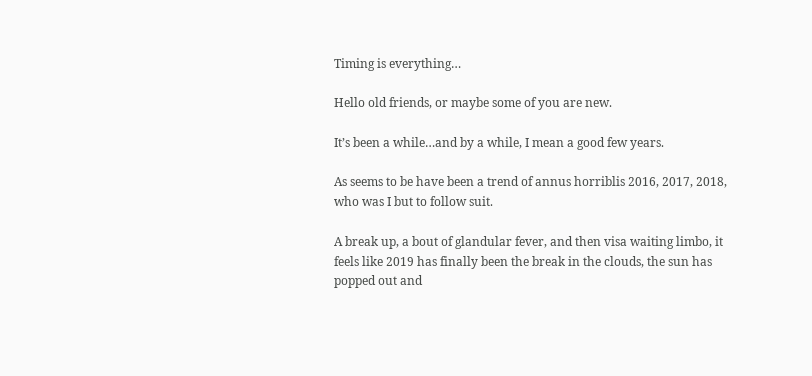Timing is everything…

Hello old friends, or maybe some of you are new.

It’s been a while…and by a while, I mean a good few years.

As seems to be have been a trend of annus horriblis 2016, 2017, 2018, who was I but to follow suit.

A break up, a bout of glandular fever, and then visa waiting limbo, it feels like 2019 has finally been the break in the clouds, the sun has popped out and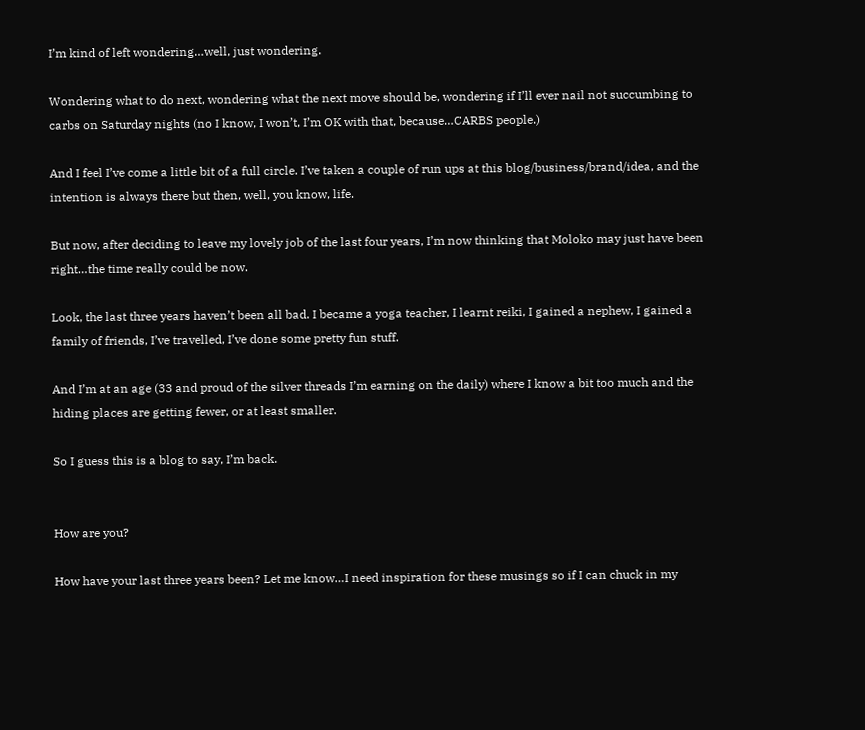I’m kind of left wondering…well, just wondering.

Wondering what to do next, wondering what the next move should be, wondering if I’ll ever nail not succumbing to carbs on Saturday nights (no I know, I won’t, I’m OK with that, because…CARBS people.)

And I feel I’ve come a little bit of a full circle. I’ve taken a couple of run ups at this blog/business/brand/idea, and the intention is always there but then, well, you know, life.

But now, after deciding to leave my lovely job of the last four years, I’m now thinking that Moloko may just have been right…the time really could be now.

Look, the last three years haven’t been all bad. I became a yoga teacher, I learnt reiki, I gained a nephew, I gained a family of friends, I’ve travelled, I’ve done some pretty fun stuff.

And I’m at an age (33 and proud of the silver threads I’m earning on the daily) where I know a bit too much and the hiding places are getting fewer, or at least smaller.

So I guess this is a blog to say, I’m back.


How are you?

How have your last three years been? Let me know…I need inspiration for these musings so if I can chuck in my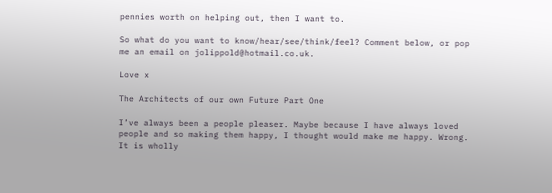pennies worth on helping out, then I want to.

So what do you want to know/hear/see/think/feel? Comment below, or pop me an email on jolippold@hotmail.co.uk.

Love x

The Architects of our own Future Part One

I’ve always been a people pleaser. Maybe because I have always loved people and so making them happy, I thought would make me happy. Wrong. It is wholly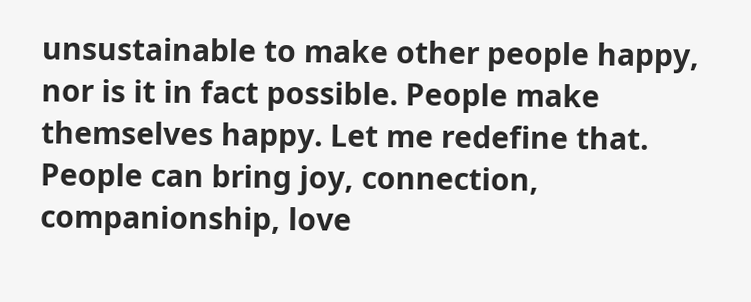unsustainable to make other people happy, nor is it in fact possible. People make themselves happy. Let me redefine that. People can bring joy, connection, companionship, love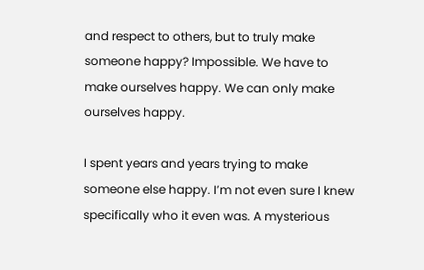and respect to others, but to truly make someone happy? Impossible. We have to make ourselves happy. We can only make ourselves happy.

I spent years and years trying to make someone else happy. I’m not even sure I knew specifically who it even was. A mysterious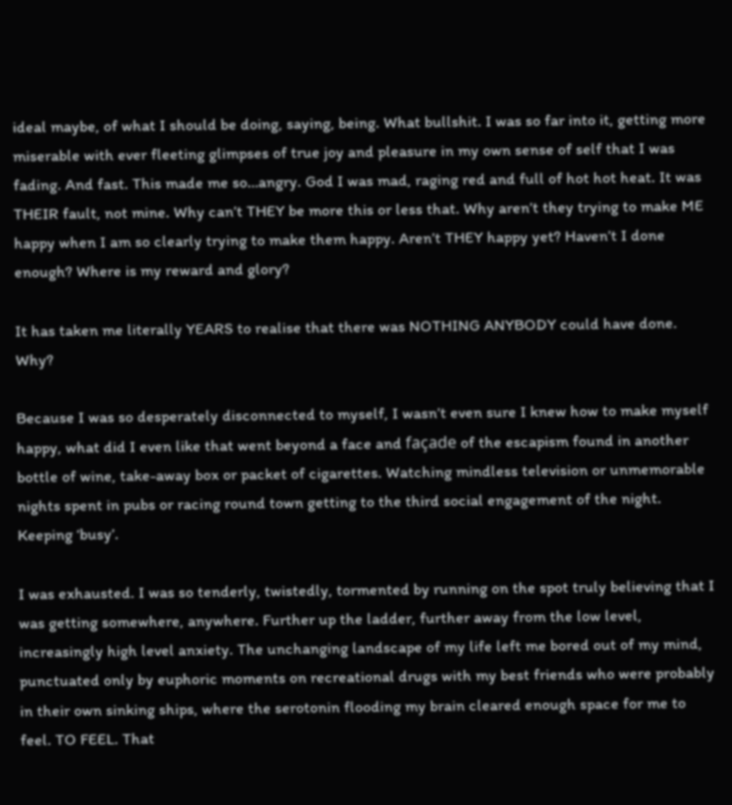ideal maybe, of what I should be doing, saying, being. What bullshit. I was so far into it, getting more miserable with ever fleeting glimpses of true joy and pleasure in my own sense of self that I was fading. And fast. This made me so…angry. God I was mad, raging red and full of hot hot heat. It was THEIR fault, not mine. Why can’t THEY be more this or less that. Why aren’t they trying to make ME happy when I am so clearly trying to make them happy. Aren’t THEY happy yet? Haven’t I done enough? Where is my reward and glory?

It has taken me literally YEARS to realise that there was NOTHING ANYBODY could have done. Why?

Because I was so desperately disconnected to myself, I wasn’t even sure I knew how to make myself happy, what did I even like that went beyond a face and façade of the escapism found in another bottle of wine, take-away box or packet of cigarettes. Watching mindless television or unmemorable nights spent in pubs or racing round town getting to the third social engagement of the night. Keeping ‘busy’.

I was exhausted. I was so tenderly, twistedly, tormented by running on the spot truly believing that I was getting somewhere, anywhere. Further up the ladder, further away from the low level, increasingly high level anxiety. The unchanging landscape of my life left me bored out of my mind, punctuated only by euphoric moments on recreational drugs with my best friends who were probably in their own sinking ships, where the serotonin flooding my brain cleared enough space for me to feel. TO FEEL. That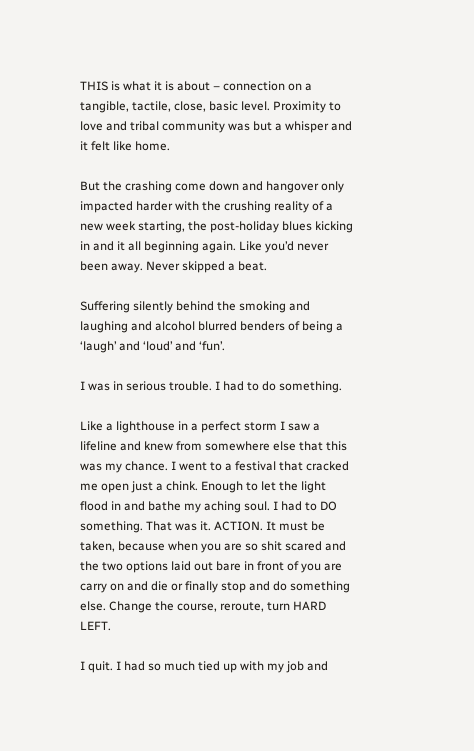THIS is what it is about – connection on a tangible, tactile, close, basic level. Proximity to love and tribal community was but a whisper and it felt like home.

But the crashing come down and hangover only impacted harder with the crushing reality of a new week starting, the post-holiday blues kicking in and it all beginning again. Like you’d never been away. Never skipped a beat.

Suffering silently behind the smoking and laughing and alcohol blurred benders of being a ‘laugh’ and ‘loud’ and ‘fun’.

I was in serious trouble. I had to do something.

Like a lighthouse in a perfect storm I saw a lifeline and knew from somewhere else that this was my chance. I went to a festival that cracked me open just a chink. Enough to let the light flood in and bathe my aching soul. I had to DO something. That was it. ACTION. It must be taken, because when you are so shit scared and the two options laid out bare in front of you are carry on and die or finally stop and do something else. Change the course, reroute, turn HARD LEFT.

I quit. I had so much tied up with my job and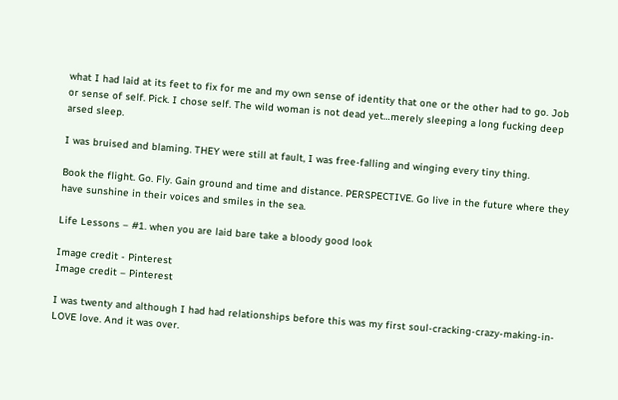what I had laid at its feet to fix for me and my own sense of identity that one or the other had to go. Job or sense of self. Pick. I chose self. The wild woman is not dead yet…merely sleeping a long fucking deep arsed sleep.

I was bruised and blaming. THEY were still at fault, I was free-falling and winging every tiny thing.

Book the flight. Go. Fly. Gain ground and time and distance. PERSPECTIVE. Go live in the future where they have sunshine in their voices and smiles in the sea.

Life Lessons – #1. when you are laid bare take a bloody good look

Image credit - Pinterest
Image credit – Pinterest

I was twenty and although I had had relationships before this was my first soul-cracking-crazy-making-in-LOVE love. And it was over.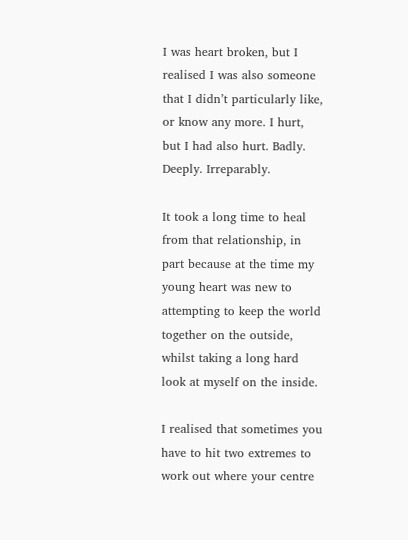I was heart broken, but I realised I was also someone that I didn’t particularly like, or know any more. I hurt, but I had also hurt. Badly. Deeply. Irreparably.

It took a long time to heal from that relationship, in part because at the time my young heart was new to attempting to keep the world together on the outside, whilst taking a long hard look at myself on the inside.

I realised that sometimes you have to hit two extremes to work out where your centre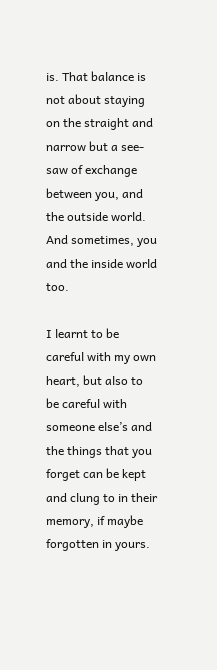is. That balance is not about staying on the straight and narrow but a see-saw of exchange between you, and the outside world. And sometimes, you and the inside world too.

I learnt to be careful with my own heart, but also to be careful with someone else’s and the things that you forget can be kept and clung to in their memory, if maybe forgotten in yours.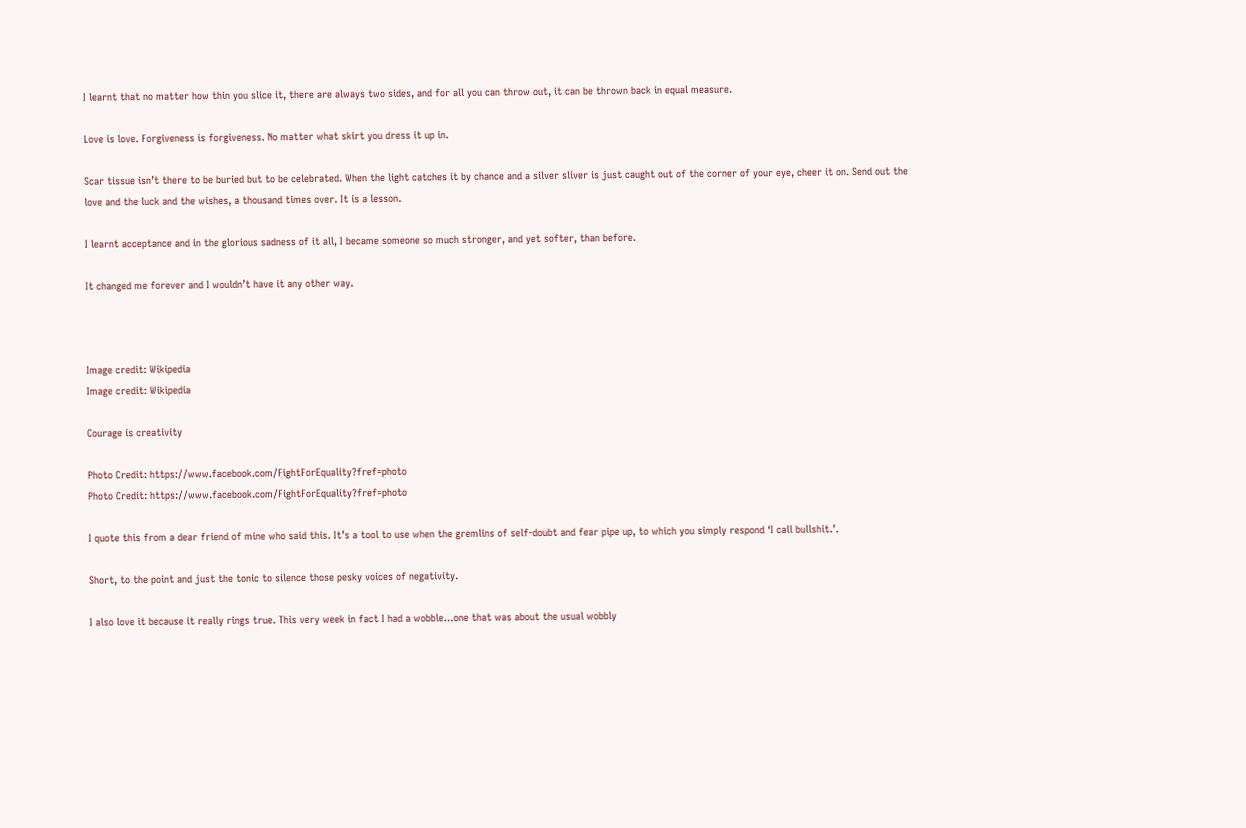I learnt that no matter how thin you slice it, there are always two sides, and for all you can throw out, it can be thrown back in equal measure.

Love is love. Forgiveness is forgiveness. No matter what skirt you dress it up in.

Scar tissue isn’t there to be buried but to be celebrated. When the light catches it by chance and a silver sliver is just caught out of the corner of your eye, cheer it on. Send out the love and the luck and the wishes, a thousand times over. It is a lesson.

I learnt acceptance and in the glorious sadness of it all, I became someone so much stronger, and yet softer, than before.

It changed me forever and I wouldn’t have it any other way.



Image credit: Wikipedia
Image credit: Wikipedia

Courage is creativity

Photo Credit: https://www.facebook.com/FightForEquality?fref=photo
Photo Credit: https://www.facebook.com/FightForEquality?fref=photo

I quote this from a dear friend of mine who said this. It’s a tool to use when the gremlins of self-doubt and fear pipe up, to which you simply respond ‘I call bullshit.’.

Short, to the point and just the tonic to silence those pesky voices of negativity.

I also love it because it really rings true. This very week in fact I had a wobble…one that was about the usual wobbly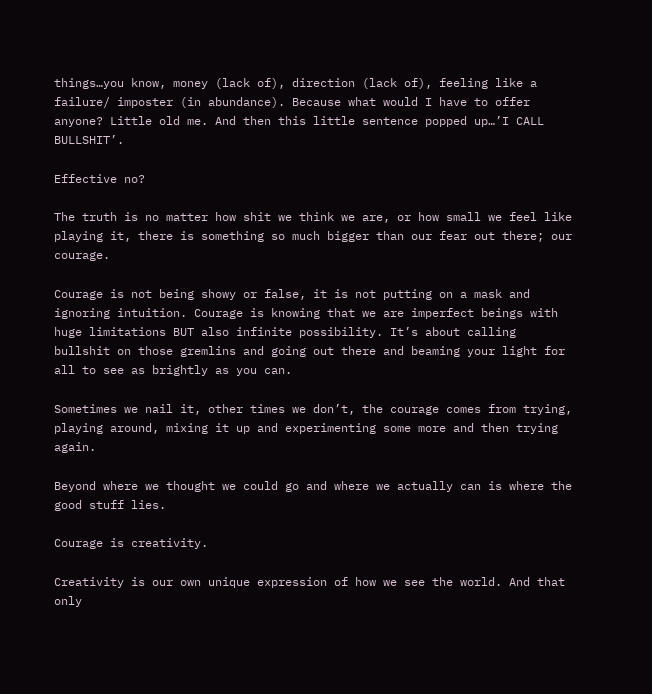things…you know, money (lack of), direction (lack of), feeling like a failure/ imposter (in abundance). Because what would I have to offer anyone? Little old me. And then this little sentence popped up…’I CALL BULLSHIT’.

Effective no?

The truth is no matter how shit we think we are, or how small we feel like playing it, there is something so much bigger than our fear out there; our courage.

Courage is not being showy or false, it is not putting on a mask and ignoring intuition. Courage is knowing that we are imperfect beings with huge limitations BUT also infinite possibility. It’s about calling bullshit on those gremlins and going out there and beaming your light for all to see as brightly as you can.

Sometimes we nail it, other times we don’t, the courage comes from trying, playing around, mixing it up and experimenting some more and then trying again.

Beyond where we thought we could go and where we actually can is where the good stuff lies.

Courage is creativity.

Creativity is our own unique expression of how we see the world. And that only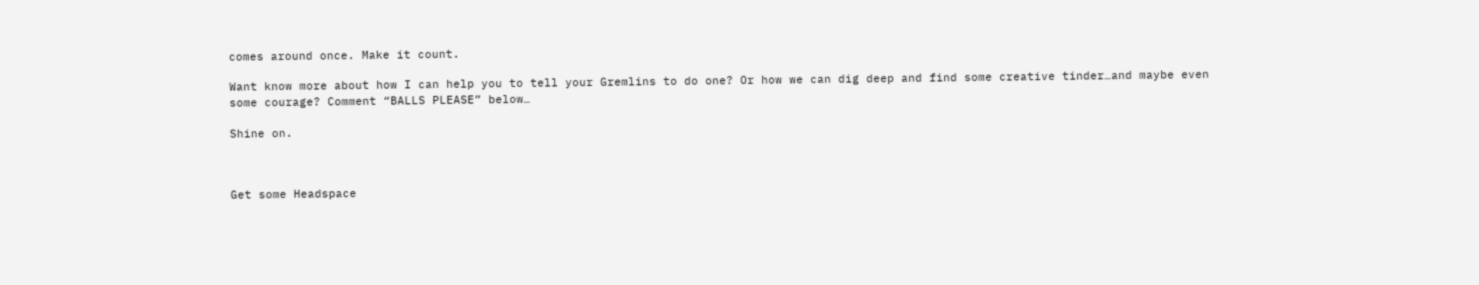comes around once. Make it count.

Want know more about how I can help you to tell your Gremlins to do one? Or how we can dig deep and find some creative tinder…and maybe even some courage? Comment “BALLS PLEASE” below…

Shine on.



Get some Headspace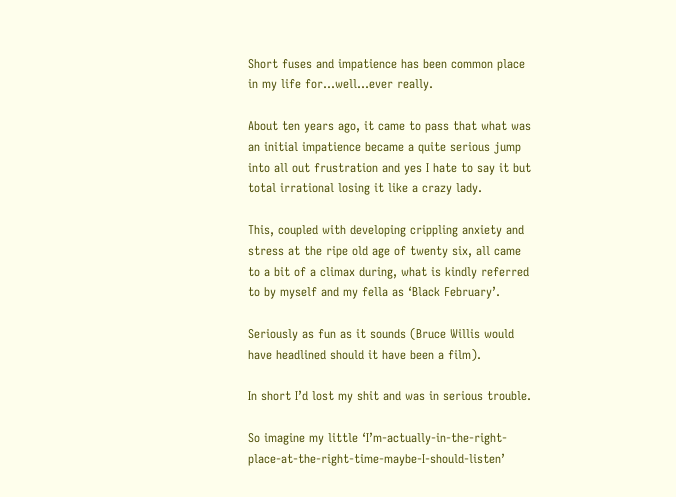Short fuses and impatience has been common place in my life for…well…ever really.

About ten years ago, it came to pass that what was an initial impatience became a quite serious jump into all out frustration and yes I hate to say it but total irrational losing it like a crazy lady.

This, coupled with developing crippling anxiety and stress at the ripe old age of twenty six, all came to a bit of a climax during, what is kindly referred to by myself and my fella as ‘Black February’.

Seriously as fun as it sounds (Bruce Willis would have headlined should it have been a film).

In short I’d lost my shit and was in serious trouble.

So imagine my little ‘I’m-actually-in-the-right-place-at-the-right-time-maybe-I-should-listen’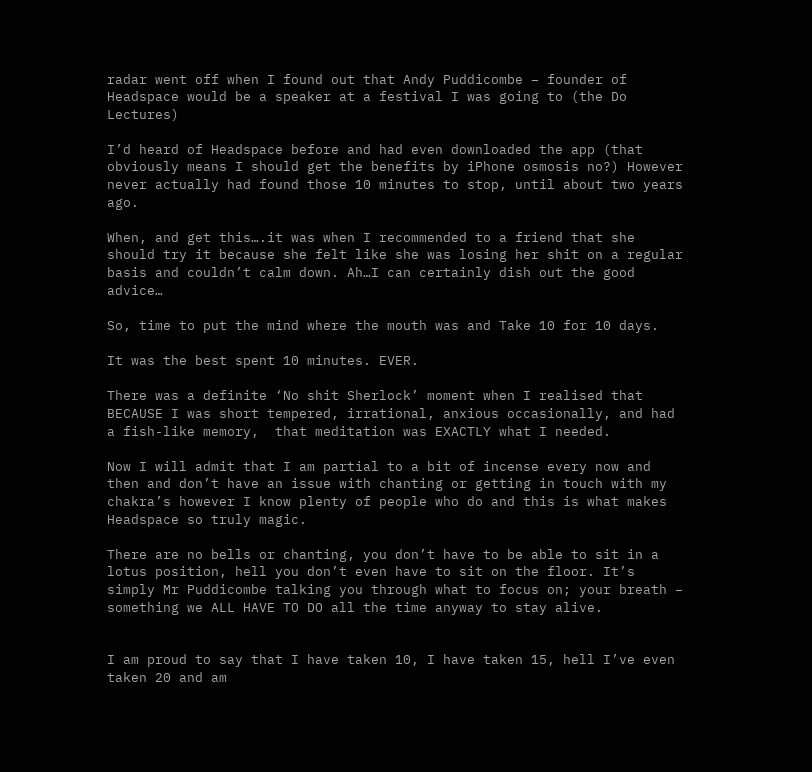radar went off when I found out that Andy Puddicombe – founder of Headspace would be a speaker at a festival I was going to (the Do Lectures)

I’d heard of Headspace before and had even downloaded the app (that obviously means I should get the benefits by iPhone osmosis no?) However never actually had found those 10 minutes to stop, until about two years ago.

When, and get this….it was when I recommended to a friend that she should try it because she felt like she was losing her shit on a regular basis and couldn’t calm down. Ah…I can certainly dish out the good advice…

So, time to put the mind where the mouth was and Take 10 for 10 days.

It was the best spent 10 minutes. EVER.

There was a definite ‘No shit Sherlock’ moment when I realised that BECAUSE I was short tempered, irrational, anxious occasionally, and had a fish-like memory,  that meditation was EXACTLY what I needed.

Now I will admit that I am partial to a bit of incense every now and then and don’t have an issue with chanting or getting in touch with my chakra’s however I know plenty of people who do and this is what makes Headspace so truly magic.

There are no bells or chanting, you don’t have to be able to sit in a lotus position, hell you don’t even have to sit on the floor. It’s simply Mr Puddicombe talking you through what to focus on; your breath – something we ALL HAVE TO DO all the time anyway to stay alive.


I am proud to say that I have taken 10, I have taken 15, hell I’ve even taken 20 and am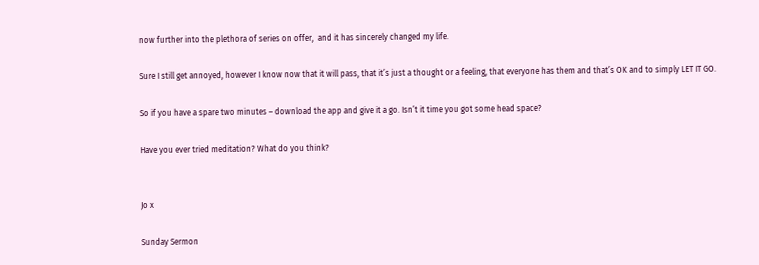now further into the plethora of series on offer,  and it has sincerely changed my life.

Sure I still get annoyed, however I know now that it will pass, that it’s just a thought or a feeling, that everyone has them and that’s OK and to simply LET IT GO.

So if you have a spare two minutes – download the app and give it a go. Isn’t it time you got some head space?

Have you ever tried meditation? What do you think?


Jo x

Sunday Sermon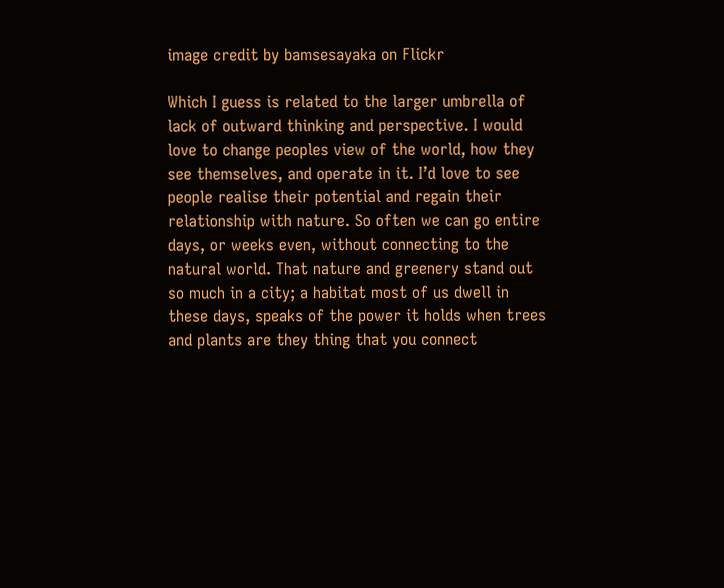image credit by bamsesayaka on Flickr

Which I guess is related to the larger umbrella of lack of outward thinking and perspective. I would love to change peoples view of the world, how they see themselves, and operate in it. I’d love to see people realise their potential and regain their relationship with nature. So often we can go entire days, or weeks even, without connecting to the natural world. That nature and greenery stand out so much in a city; a habitat most of us dwell in these days, speaks of the power it holds when trees and plants are they thing that you connect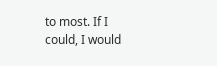to most. If I could, I would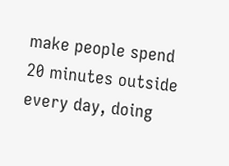make people spend 20 minutes outside every day, doing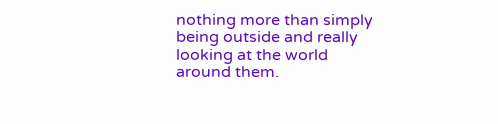nothing more than simply being outside and really looking at the world around them.